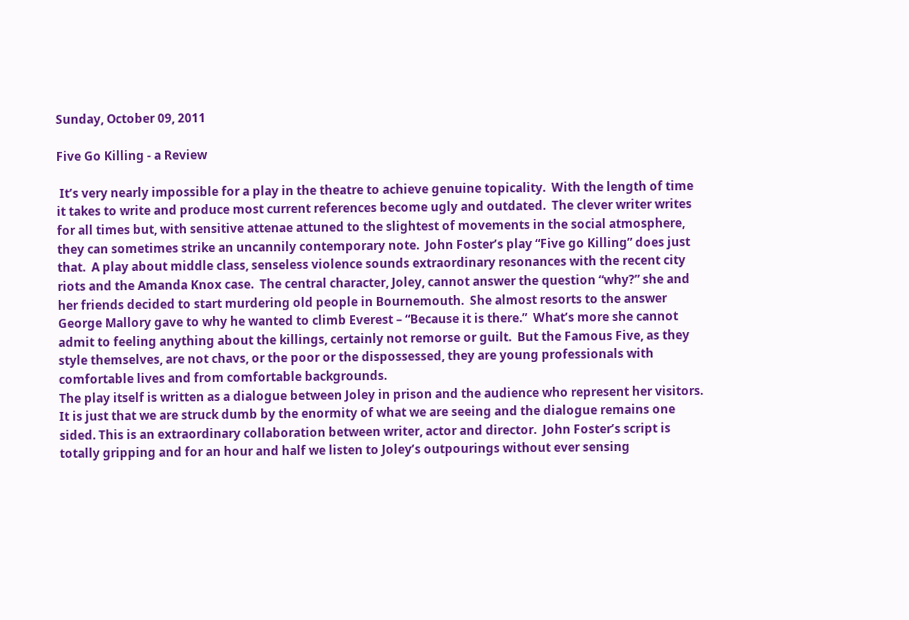Sunday, October 09, 2011

Five Go Killing - a Review

 It’s very nearly impossible for a play in the theatre to achieve genuine topicality.  With the length of time it takes to write and produce most current references become ugly and outdated.  The clever writer writes for all times but, with sensitive attenae attuned to the slightest of movements in the social atmosphere, they can sometimes strike an uncannily contemporary note.  John Foster’s play “Five go Killing” does just that.  A play about middle class, senseless violence sounds extraordinary resonances with the recent city riots and the Amanda Knox case.  The central character, Joley, cannot answer the question “why?” she and her friends decided to start murdering old people in Bournemouth.  She almost resorts to the answer George Mallory gave to why he wanted to climb Everest – “Because it is there.”  What’s more she cannot admit to feeling anything about the killings, certainly not remorse or guilt.  But the Famous Five, as they style themselves, are not chavs, or the poor or the dispossessed, they are young professionals with comfortable lives and from comfortable backgrounds.
The play itself is written as a dialogue between Joley in prison and the audience who represent her visitors.  It is just that we are struck dumb by the enormity of what we are seeing and the dialogue remains one sided. This is an extraordinary collaboration between writer, actor and director.  John Foster’s script is totally gripping and for an hour and half we listen to Joley’s outpourings without ever sensing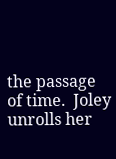the passage of time.  Joley unrolls her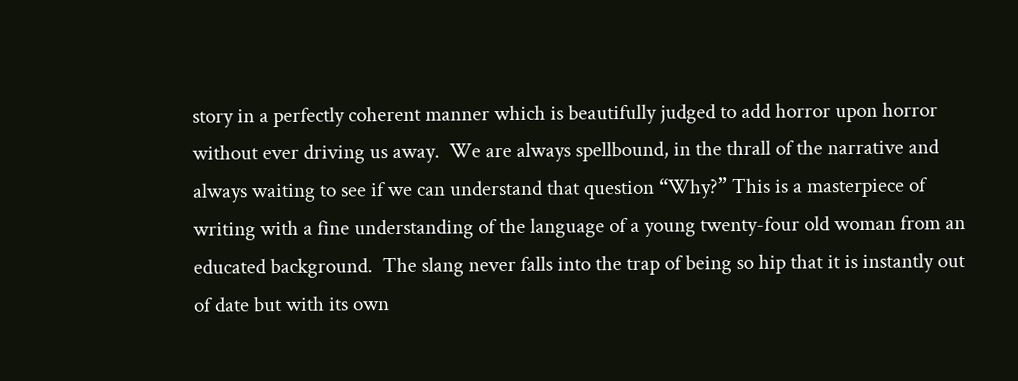story in a perfectly coherent manner which is beautifully judged to add horror upon horror without ever driving us away.  We are always spellbound, in the thrall of the narrative and always waiting to see if we can understand that question “Why?” This is a masterpiece of writing with a fine understanding of the language of a young twenty-four old woman from an educated background.  The slang never falls into the trap of being so hip that it is instantly out of date but with its own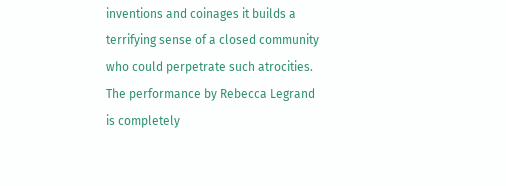inventions and coinages it builds a terrifying sense of a closed community who could perpetrate such atrocities.
The performance by Rebecca Legrand is completely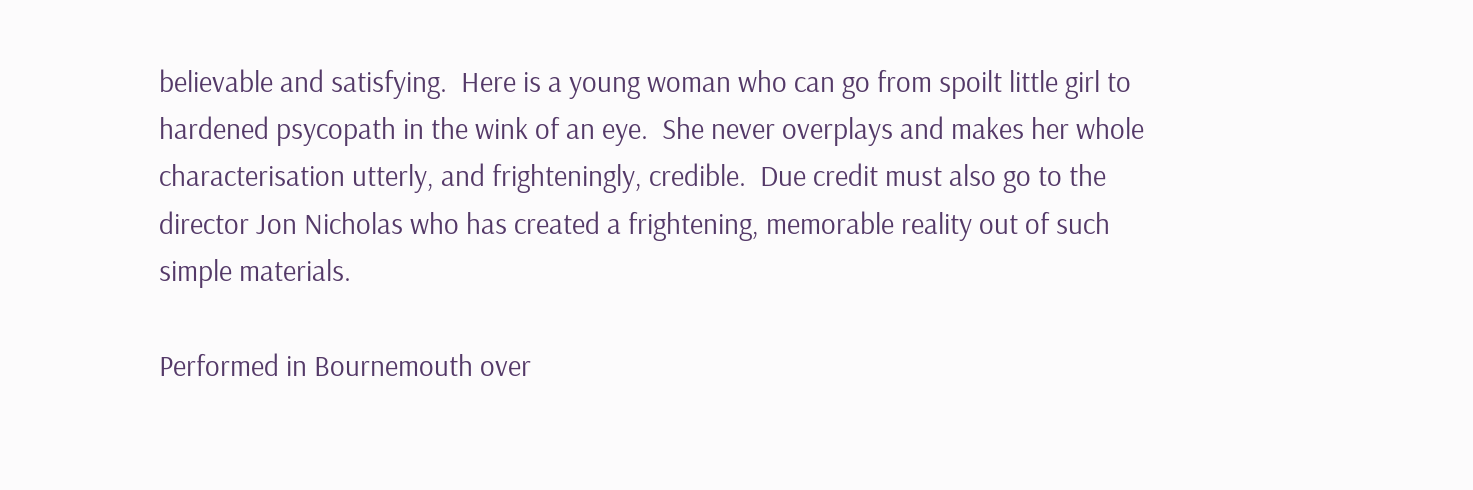believable and satisfying.  Here is a young woman who can go from spoilt little girl to hardened psycopath in the wink of an eye.  She never overplays and makes her whole characterisation utterly, and frighteningly, credible.  Due credit must also go to the director Jon Nicholas who has created a frightening, memorable reality out of such simple materials.

Performed in Bournemouth over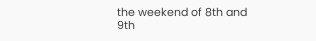the weekend of 8th and 9th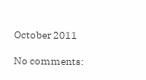October 2011

No comments: